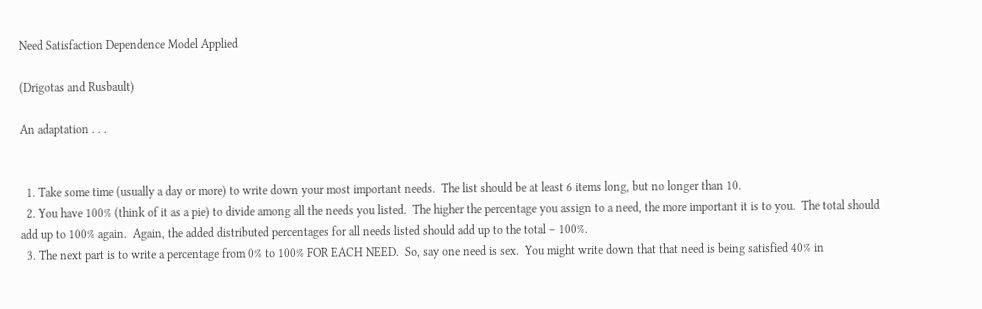Need Satisfaction Dependence Model Applied

(Drigotas and Rusbault)

An adaptation . . .


  1. Take some time (usually a day or more) to write down your most important needs.  The list should be at least 6 items long, but no longer than 10.
  2. You have 100% (think of it as a pie) to divide among all the needs you listed.  The higher the percentage you assign to a need, the more important it is to you.  The total should add up to 100% again.  Again, the added distributed percentages for all needs listed should add up to the total – 100%.
  3. The next part is to write a percentage from 0% to 100% FOR EACH NEED.  So, say one need is sex.  You might write down that that need is being satisfied 40% in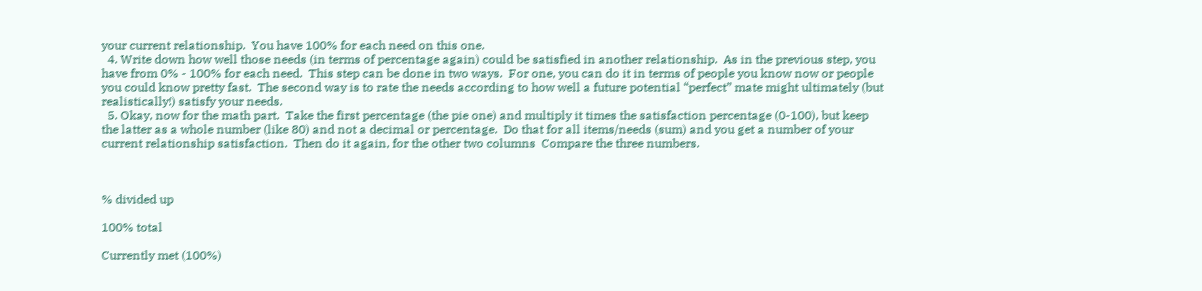your current relationship.  You have 100% for each need on this one.
  4. Write down how well those needs (in terms of percentage again) could be satisfied in another relationship.  As in the previous step, you have from 0% - 100% for each need.  This step can be done in two ways.  For one, you can do it in terms of people you know now or people you could know pretty fast.  The second way is to rate the needs according to how well a future potential “perfect” mate might ultimately (but realistically!) satisfy your needs.
  5. Okay, now for the math part.  Take the first percentage (the pie one) and multiply it times the satisfaction percentage (0-100), but keep the latter as a whole number (like 80) and not a decimal or percentage.  Do that for all items/needs (sum) and you get a number of your current relationship satisfaction.  Then do it again, for the other two columns  Compare the three numbers.



% divided up

100% total

Currently met (100%)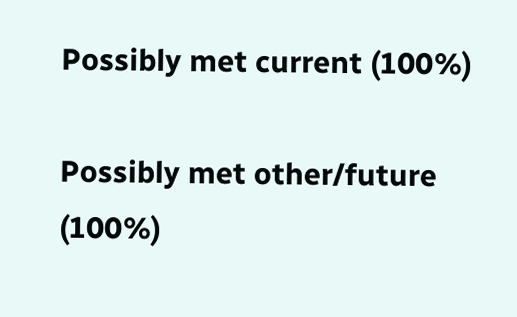Possibly met current (100%)

Possibly met other/future (100%)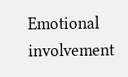Emotional involvement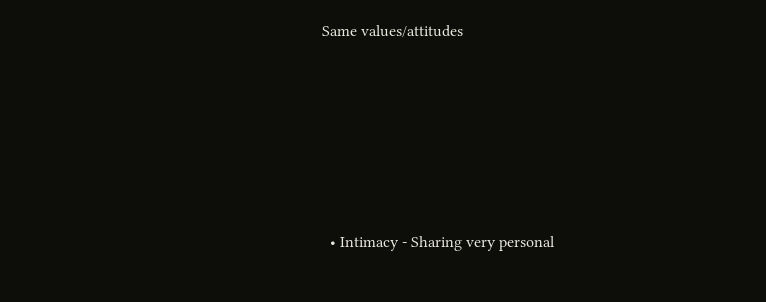Same values/attitudes











  • Intimacy - Sharing very personal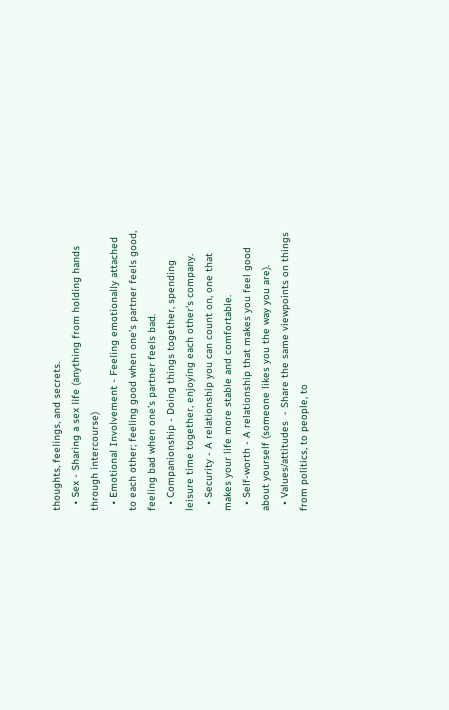thoughts, feelings, and secrets.
  • Sex - Sharing a sex life (anything from holding hands through intercourse)
  • Emotional Involvement - Feeling emotionally attached to each other; feeling good when one’s partner feels good, feeling bad when one’s partner feels bad.
  • Companionship - Doing things together, spending leisure time together, enjoying each other’s company.
  • Security - A relationship you can count on, one that makes your life more stable and comfortable.
  • Self-worth - A relationship that makes you feel good about yourself (someone likes you the way you are).
  • Values/attitudes  - Share the same viewpoints on things from politics, to people, to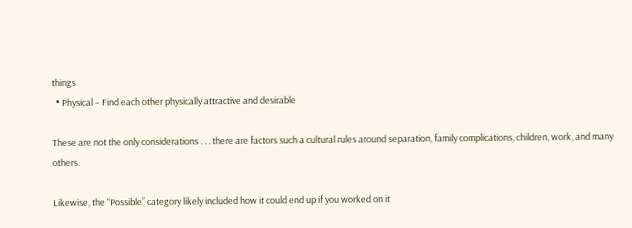things
  • Physical – Find each other physically attractive and desirable

These are not the only considerations . . . there are factors such a cultural rules around separation, family complications, children, work, and many others.

Likewise, the “Possible” category likely included how it could end up if you worked on it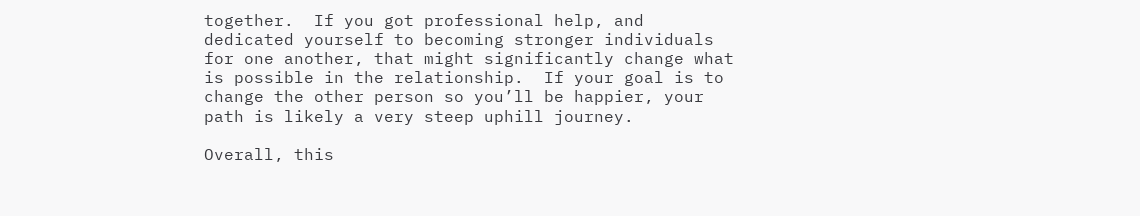together.  If you got professional help, and dedicated yourself to becoming stronger individuals for one another, that might significantly change what is possible in the relationship.  If your goal is to change the other person so you’ll be happier, your path is likely a very steep uphill journey.

Overall, this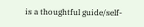is a thoughtful guide/self-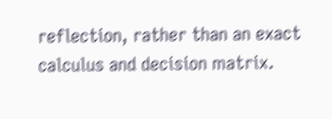reflection, rather than an exact calculus and decision matrix.